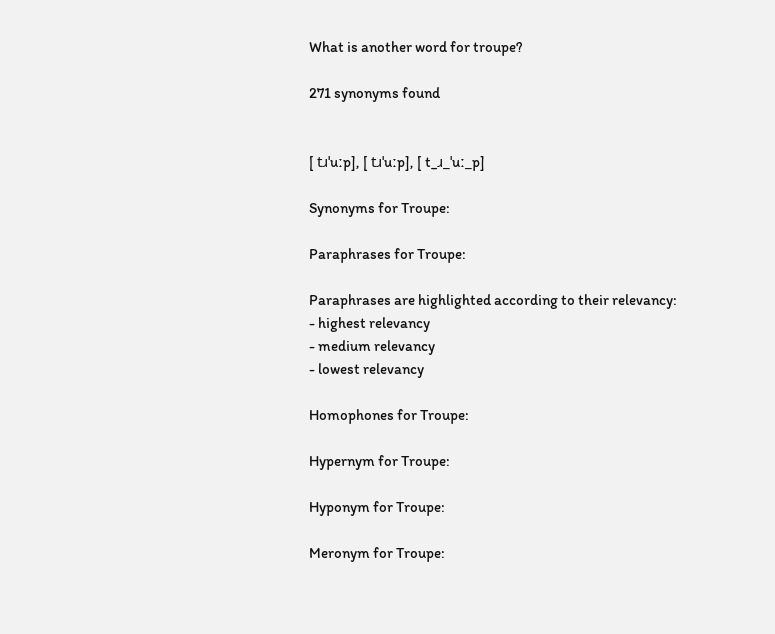What is another word for troupe?

271 synonyms found


[ tɹˈuːp], [ tɹˈuːp], [ t_ɹ_ˈuː_p]

Synonyms for Troupe:

Paraphrases for Troupe:

Paraphrases are highlighted according to their relevancy:
- highest relevancy
- medium relevancy
- lowest relevancy

Homophones for Troupe:

Hypernym for Troupe:

Hyponym for Troupe:

Meronym for Troupe: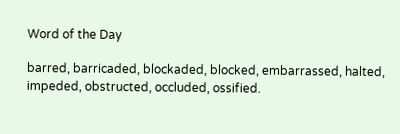Word of the Day

barred, barricaded, blockaded, blocked, embarrassed, halted, impeded, obstructed, occluded, ossified.